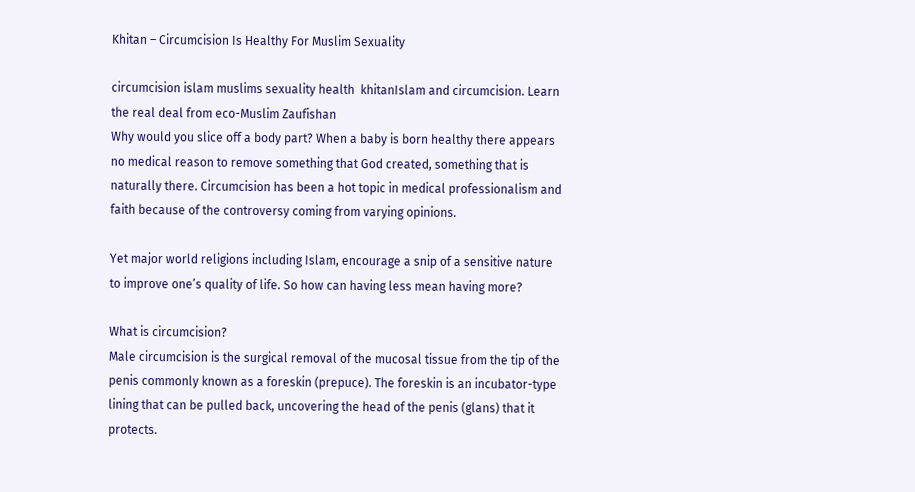Khitan – Circumcision Is Healthy For Muslim Sexuality

circumcision islam muslims sexuality health  khitanIslam and circumcision. Learn the real deal from eco-Muslim Zaufishan
Why would you slice off a body part? When a baby is born healthy there appears no medical reason to remove something that God created, something that is naturally there. Circumcision has been a hot topic in medical professionalism and faith because of the controversy coming from varying opinions.

Yet major world religions including Islam, encourage a snip of a sensitive nature to improve one’s quality of life. So how can having less mean having more?

What is circumcision?
Male circumcision is the surgical removal of the mucosal tissue from the tip of the penis commonly known as a foreskin (prepuce). The foreskin is an incubator-type lining that can be pulled back, uncovering the head of the penis (glans) that it protects.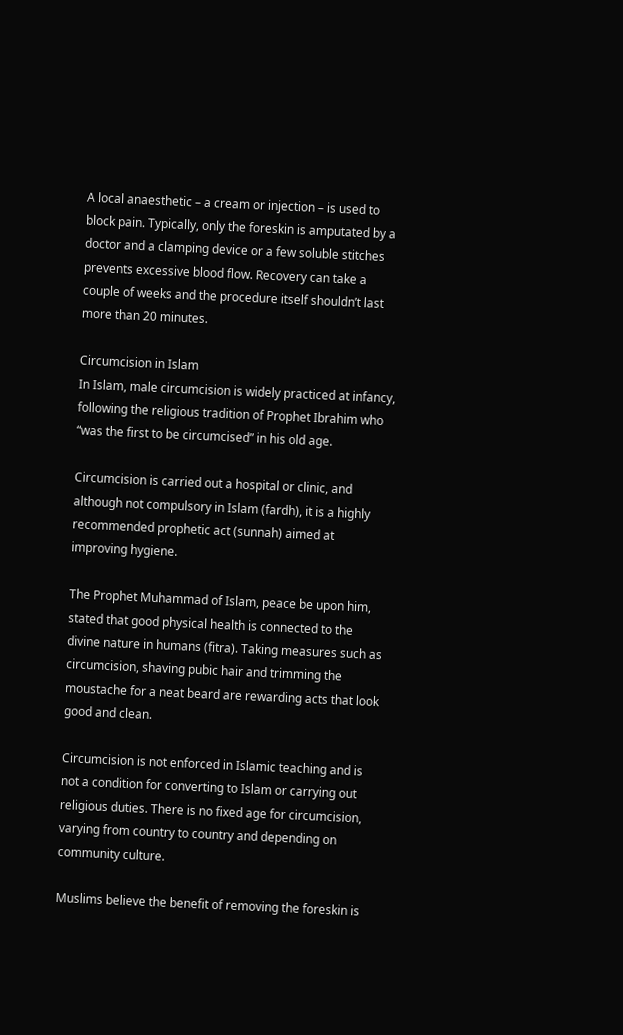A local anaesthetic – a cream or injection – is used to block pain. Typically, only the foreskin is amputated by a doctor and a clamping device or a few soluble stitches prevents excessive blood flow. Recovery can take a couple of weeks and the procedure itself shouldn’t last more than 20 minutes.

Circumcision in Islam
In Islam, male circumcision is widely practiced at infancy, following the religious tradition of Prophet Ibrahim who “was the first to be circumcised” in his old age.

Circumcision is carried out a hospital or clinic, and although not compulsory in Islam (fardh), it is a highly recommended prophetic act (sunnah) aimed at improving hygiene.

The Prophet Muhammad of Islam, peace be upon him, stated that good physical health is connected to the divine nature in humans (fitra). Taking measures such as circumcision, shaving pubic hair and trimming the moustache for a neat beard are rewarding acts that look good and clean.

Circumcision is not enforced in Islamic teaching and is not a condition for converting to Islam or carrying out religious duties. There is no fixed age for circumcision, varying from country to country and depending on community culture.

Muslims believe the benefit of removing the foreskin is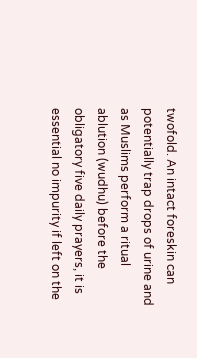twofold. An intact foreskin can potentially trap drops of urine and as Muslims perform a ritual ablution (wudhu) before the obligatory five daily prayers, it is essential no impurity if left on the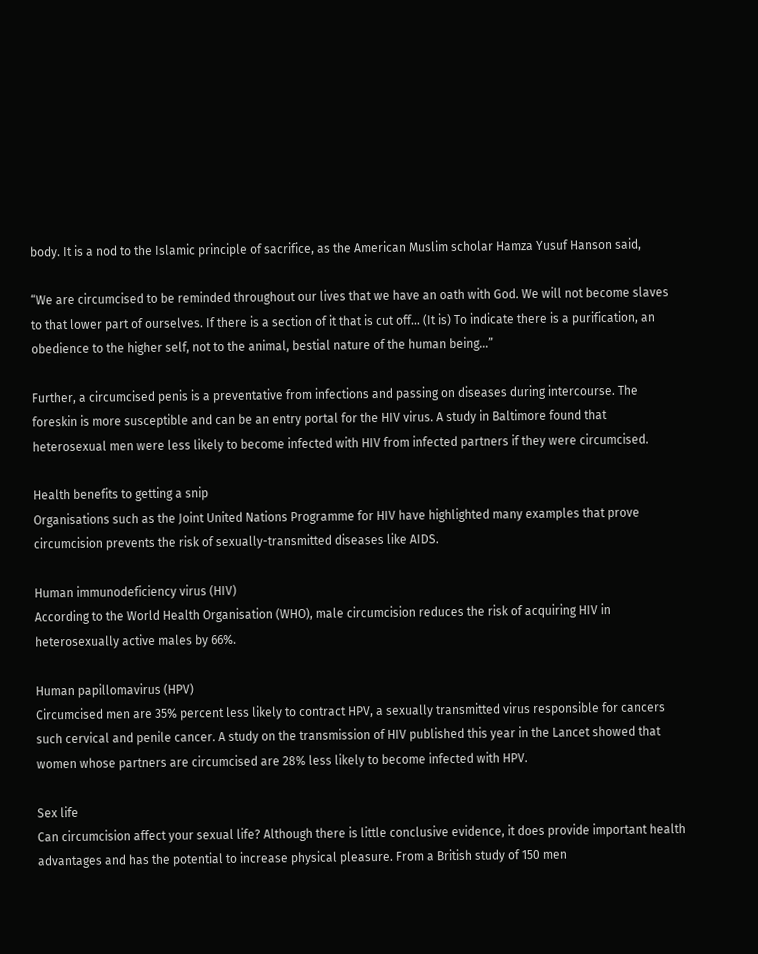body. It is a nod to the Islamic principle of sacrifice, as the American Muslim scholar Hamza Yusuf Hanson said,

“We are circumcised to be reminded throughout our lives that we have an oath with God. We will not become slaves to that lower part of ourselves. If there is a section of it that is cut off… (It is) To indicate there is a purification, an obedience to the higher self, not to the animal, bestial nature of the human being…”

Further, a circumcised penis is a preventative from infections and passing on diseases during intercourse. The foreskin is more susceptible and can be an entry portal for the HIV virus. A study in Baltimore found that heterosexual men were less likely to become infected with HIV from infected partners if they were circumcised.

Health benefits to getting a snip
Organisations such as the Joint United Nations Programme for HIV have highlighted many examples that prove circumcision prevents the risk of sexually-transmitted diseases like AIDS.

Human immunodeficiency virus (HIV)
According to the World Health Organisation (WHO), male circumcision reduces the risk of acquiring HIV in heterosexually active males by 66%.

Human papillomavirus (HPV)
Circumcised men are 35% percent less likely to contract HPV, a sexually transmitted virus responsible for cancers such cervical and penile cancer. A study on the transmission of HIV published this year in the Lancet showed that women whose partners are circumcised are 28% less likely to become infected with HPV.

Sex life
Can circumcision affect your sexual life? Although there is little conclusive evidence, it does provide important health advantages and has the potential to increase physical pleasure. From a British study of 150 men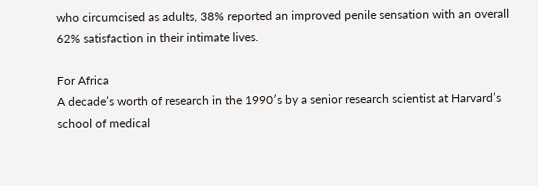who circumcised as adults, 38% reported an improved penile sensation with an overall 62% satisfaction in their intimate lives.

For Africa
A decade’s worth of research in the 1990′s by a senior research scientist at Harvard’s school of medical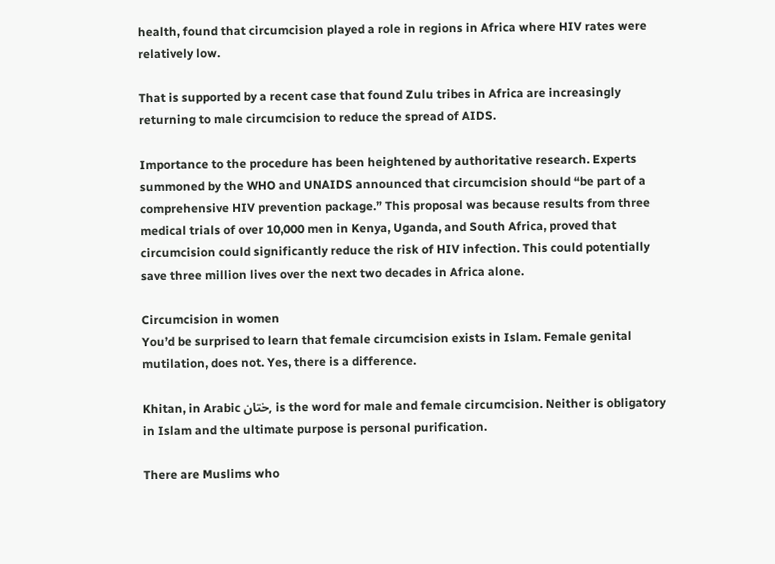health, found that circumcision played a role in regions in Africa where HIV rates were relatively low.

That is supported by a recent case that found Zulu tribes in Africa are increasingly returning to male circumcision to reduce the spread of AIDS.

Importance to the procedure has been heightened by authoritative research. Experts summoned by the WHO and UNAIDS announced that circumcision should “be part of a comprehensive HIV prevention package.” This proposal was because results from three medical trials of over 10,000 men in Kenya, Uganda, and South Africa, proved that circumcision could significantly reduce the risk of HIV infection. This could potentially save three million lives over the next two decades in Africa alone.

Circumcision in women
You’d be surprised to learn that female circumcision exists in Islam. Female genital mutilation, does not. Yes, there is a difference.

Khitan, in Arabic ختان, is the word for male and female circumcision. Neither is obligatory in Islam and the ultimate purpose is personal purification.

There are Muslims who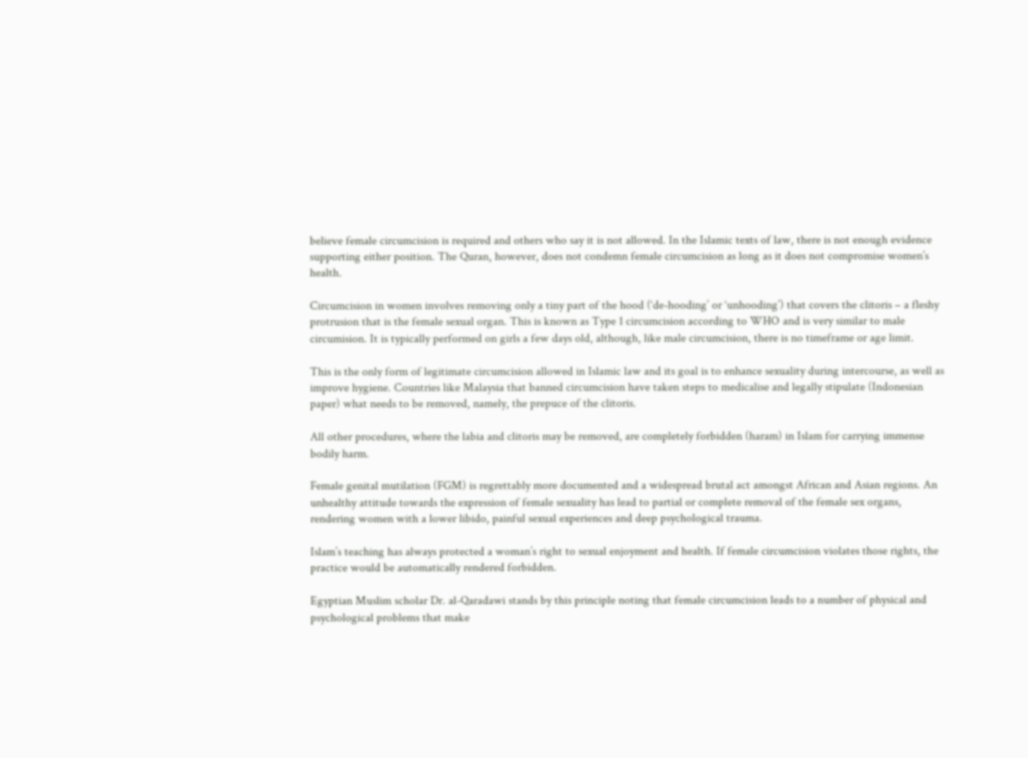believe female circumcision is required and others who say it is not allowed. In the Islamic texts of law, there is not enough evidence supporting either position. The Quran, however, does not condemn female circumcision as long as it does not compromise women’s health.

Circumcision in women involves removing only a tiny part of the hood (‘de-hooding’ or ‘unhooding’) that covers the clitoris – a fleshy protrusion that is the female sexual organ. This is known as Type 1 circumcision according to WHO and is very similar to male circumision. It is typically performed on girls a few days old, although, like male circumcision, there is no timeframe or age limit.

This is the only form of legitimate circumcision allowed in Islamic law and its goal is to enhance sexuality during intercourse, as well as improve hygiene. Countries like Malaysia that banned circumcision have taken steps to medicalise and legally stipulate (Indonesian paper) what needs to be removed, namely, the prepuce of the clitoris.

All other procedures, where the labia and clitoris may be removed, are completely forbidden (haram) in Islam for carrying immense bodily harm.

Female genital mutilation (FGM) is regrettably more documented and a widespread brutal act amongst African and Asian regions. An unhealthy attitude towards the expression of female sexuality has lead to partial or complete removal of the female sex organs, rendering women with a lower libido, painful sexual experiences and deep psychological trauma.

Islam’s teaching has always protected a woman’s right to sexual enjoyment and health. If female circumcision violates those rights, the practice would be automatically rendered forbidden.

Egyptian Muslim scholar Dr. al-Qaradawi stands by this principle noting that female circumcision leads to a number of physical and psychological problems that make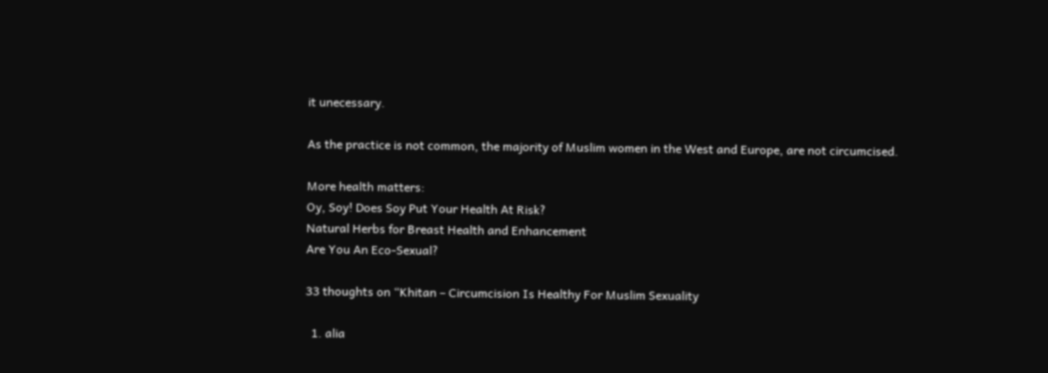it unecessary.

As the practice is not common, the majority of Muslim women in the West and Europe, are not circumcised.

More health matters:
Oy, Soy! Does Soy Put Your Health At Risk?
Natural Herbs for Breast Health and Enhancement
Are You An Eco-Sexual?

33 thoughts on “Khitan – Circumcision Is Healthy For Muslim Sexuality

  1. alia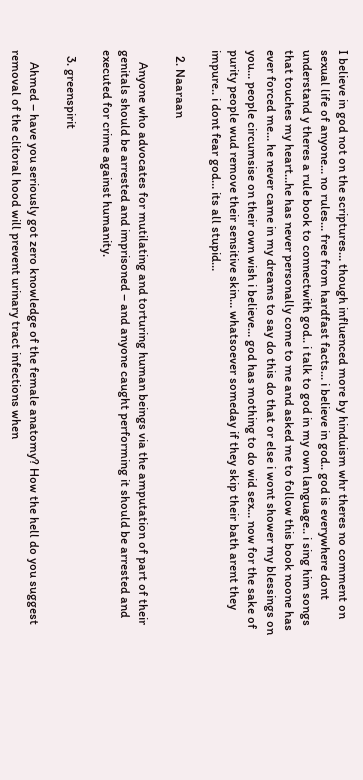I believe in god not on the scriptures… though influenced more by hinduism whr theres no comment on sexual life of anyone… no rules… free from hardfast facts… i believe in god.. god is everywhere dont understand y theres a rule book to connectwith god.. i talk to god in my own language.. i sing him songs that touches my heart…he has never personally come to me and asked me to follow this book noone has ever forced me… he never came in my dreams to say do this do that or else i wont shower my blessings on you… people circumsise on their own wish i believe… god has mothing to do wid sex… now for the sake of purity people wud remove their sensitive skin… whatsoever someday if they skip their bath arent they impure.. i dont fear god… its all stupid…

  2. Naaraan

    Anyone who advocates for mutilating and torturing human beings via the amputation of part of their genitals should be arrested and imprisoned – and anyone caught performing it should be arrested and executed for crime against humanity.

  3. greenspirit

    Ahmed – have you seriously got zero knowledge of the female anatomy? How the hell do you suggest removal of the clitoral hood will prevent urinary tract infections when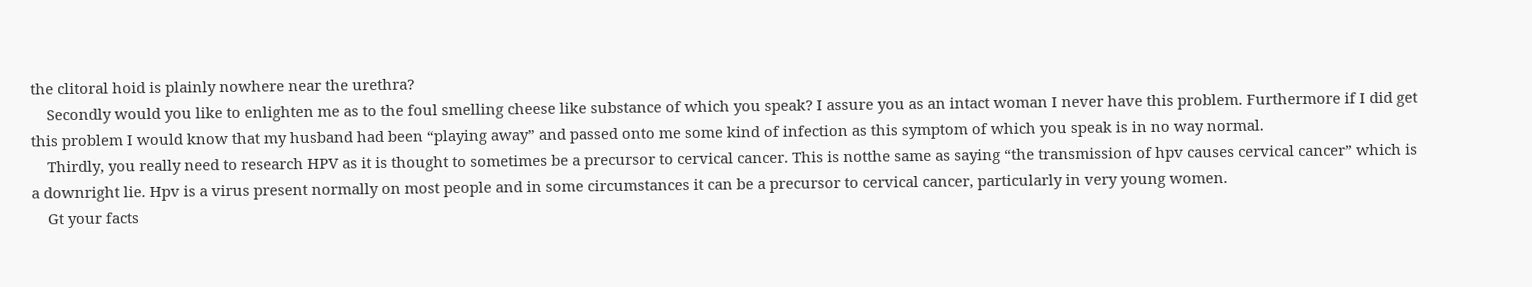the clitoral hoid is plainly nowhere near the urethra?
    Secondly would you like to enlighten me as to the foul smelling cheese like substance of which you speak? I assure you as an intact woman I never have this problem. Furthermore if I did get this problem I would know that my husband had been “playing away” and passed onto me some kind of infection as this symptom of which you speak is in no way normal.
    Thirdly, you really need to research HPV as it is thought to sometimes be a precursor to cervical cancer. This is notthe same as saying “the transmission of hpv causes cervical cancer” which is a downright lie. Hpv is a virus present normally on most people and in some circumstances it can be a precursor to cervical cancer, particularly in very young women.
    Gt your facts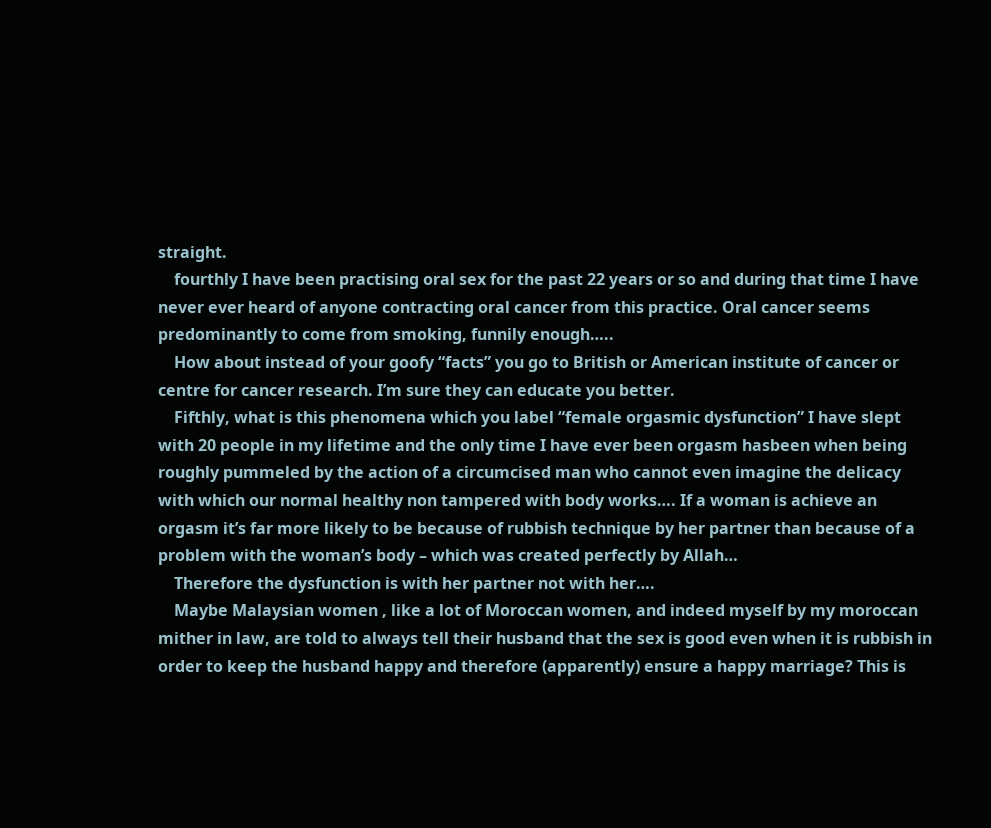straight.
    fourthly I have been practising oral sex for the past 22 years or so and during that time I have never ever heard of anyone contracting oral cancer from this practice. Oral cancer seems predominantly to come from smoking, funnily enough…..
    How about instead of your goofy “facts” you go to British or American institute of cancer or centre for cancer research. I’m sure they can educate you better.
    Fifthly, what is this phenomena which you label “female orgasmic dysfunction” I have slept with 20 people in my lifetime and the only time I have ever been orgasm hasbeen when being roughly pummeled by the action of a circumcised man who cannot even imagine the delicacy with which our normal healthy non tampered with body works…. If a woman is achieve an orgasm it’s far more likely to be because of rubbish technique by her partner than because of a problem with the woman’s body – which was created perfectly by Allah…
    Therefore the dysfunction is with her partner not with her….
    Maybe Malaysian women , like a lot of Moroccan women, and indeed myself by my moroccan mither in law, are told to always tell their husband that the sex is good even when it is rubbish in order to keep the husband happy and therefore (apparently) ensure a happy marriage? This is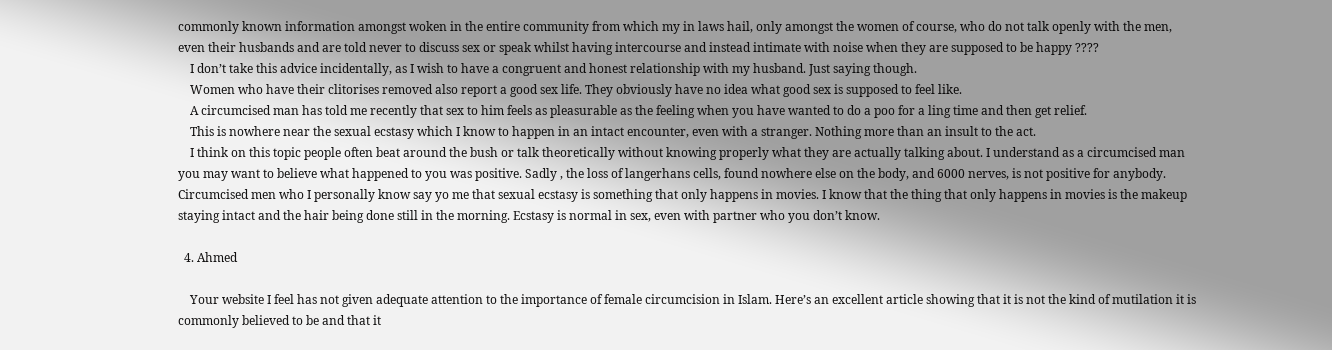commonly known information amongst woken in the entire community from which my in laws hail, only amongst the women of course, who do not talk openly with the men, even their husbands and are told never to discuss sex or speak whilst having intercourse and instead intimate with noise when they are supposed to be happy ????
    I don’t take this advice incidentally, as I wish to have a congruent and honest relationship with my husband. Just saying though.
    Women who have their clitorises removed also report a good sex life. They obviously have no idea what good sex is supposed to feel like.
    A circumcised man has told me recently that sex to him feels as pleasurable as the feeling when you have wanted to do a poo for a ling time and then get relief.
    This is nowhere near the sexual ecstasy which I know to happen in an intact encounter, even with a stranger. Nothing more than an insult to the act.
    I think on this topic people often beat around the bush or talk theoretically without knowing properly what they are actually talking about. I understand as a circumcised man you may want to believe what happened to you was positive. Sadly , the loss of langerhans cells, found nowhere else on the body, and 6000 nerves, is not positive for anybody. Circumcised men who I personally know say yo me that sexual ecstasy is something that only happens in movies. I know that the thing that only happens in movies is the makeup staying intact and the hair being done still in the morning. Ecstasy is normal in sex, even with partner who you don’t know.

  4. Ahmed

    Your website I feel has not given adequate attention to the importance of female circumcision in Islam. Here’s an excellent article showing that it is not the kind of mutilation it is commonly believed to be and that it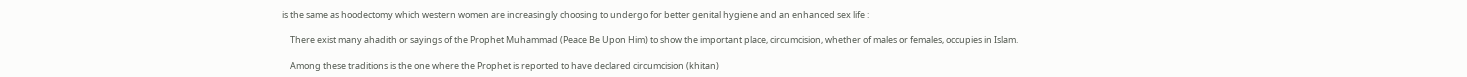is the same as hoodectomy which western women are increasingly choosing to undergo for better genital hygiene and an enhanced sex life :

    There exist many ahadith or sayings of the Prophet Muhammad (Peace Be Upon Him) to show the important place, circumcision, whether of males or females, occupies in Islam.

    Among these traditions is the one where the Prophet is reported to have declared circumcision (khitan)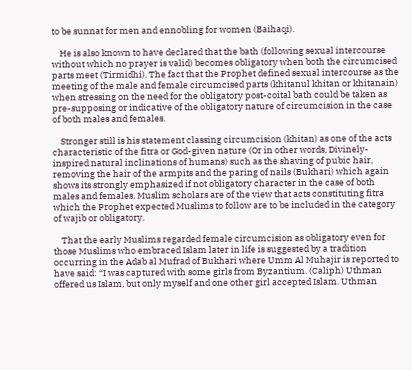to be sunnat for men and ennobling for women (Baihaqi).

    He is also known to have declared that the bath (following sexual intercourse without which no prayer is valid) becomes obligatory when both the circumcised parts meet (Tirmidhi). The fact that the Prophet defined sexual intercourse as the meeting of the male and female circumcised parts (khitanul khitan or khitanain) when stressing on the need for the obligatory post-coital bath could be taken as pre-supposing or indicative of the obligatory nature of circumcision in the case of both males and females.

    Stronger still is his statement classing circumcision (khitan) as one of the acts characteristic of the fitra or God-given nature (Or in other words, Divinely-inspired natural inclinations of humans) such as the shaving of pubic hair, removing the hair of the armpits and the paring of nails (Bukhari) which again shows its strongly emphasized if not obligatory character in the case of both males and females. Muslim scholars are of the view that acts constituting fitra which the Prophet expected Muslims to follow are to be included in the category of wajib or obligatory.

    That the early Muslims regarded female circumcision as obligatory even for those Muslims who embraced Islam later in life is suggested by a tradition occurring in the Adab al Mufrad of Bukhari where Umm Al Muhajir is reported to have said: “I was captured with some girls from Byzantium. (Caliph) Uthman offered us Islam, but only myself and one other girl accepted Islam. Uthman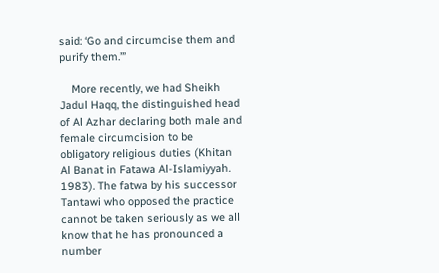said: ‘Go and circumcise them and purify them.’”

    More recently, we had Sheikh Jadul Haqq, the distinguished head of Al Azhar declaring both male and female circumcision to be obligatory religious duties (Khitan Al Banat in Fatawa Al-Islamiyyah. 1983). The fatwa by his successor Tantawi who opposed the practice cannot be taken seriously as we all know that he has pronounced a number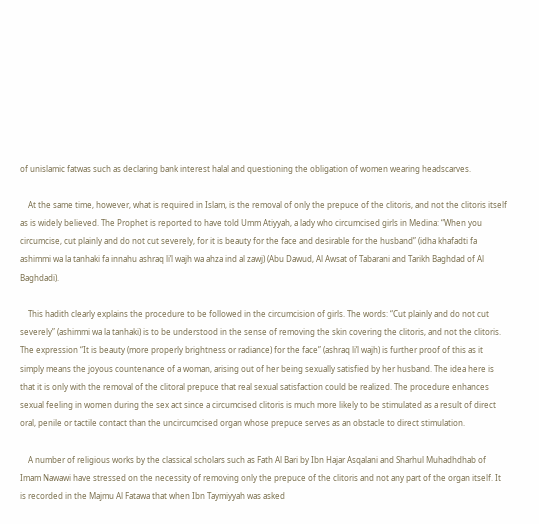of unislamic fatwas such as declaring bank interest halal and questioning the obligation of women wearing headscarves.

    At the same time, however, what is required in Islam, is the removal of only the prepuce of the clitoris, and not the clitoris itself as is widely believed. The Prophet is reported to have told Umm Atiyyah, a lady who circumcised girls in Medina: “When you circumcise, cut plainly and do not cut severely, for it is beauty for the face and desirable for the husband” (idha khafadti fa ashimmi wa la tanhaki fa innahu ashraq li’l wajh wa ahza ind al zawj) (Abu Dawud, Al Awsat of Tabarani and Tarikh Baghdad of Al Baghdadi).

    This hadith clearly explains the procedure to be followed in the circumcision of girls. The words: “Cut plainly and do not cut severely” (ashimmi wa la tanhaki) is to be understood in the sense of removing the skin covering the clitoris, and not the clitoris. The expression “It is beauty (more properly brightness or radiance) for the face” (ashraq li’l wajh) is further proof of this as it simply means the joyous countenance of a woman, arising out of her being sexually satisfied by her husband. The idea here is that it is only with the removal of the clitoral prepuce that real sexual satisfaction could be realized. The procedure enhances sexual feeling in women during the sex act since a circumcised clitoris is much more likely to be stimulated as a result of direct oral, penile or tactile contact than the uncircumcised organ whose prepuce serves as an obstacle to direct stimulation.

    A number of religious works by the classical scholars such as Fath Al Bari by Ibn Hajar Asqalani and Sharhul Muhadhdhab of Imam Nawawi have stressed on the necessity of removing only the prepuce of the clitoris and not any part of the organ itself. It is recorded in the Majmu Al Fatawa that when Ibn Taymiyyah was asked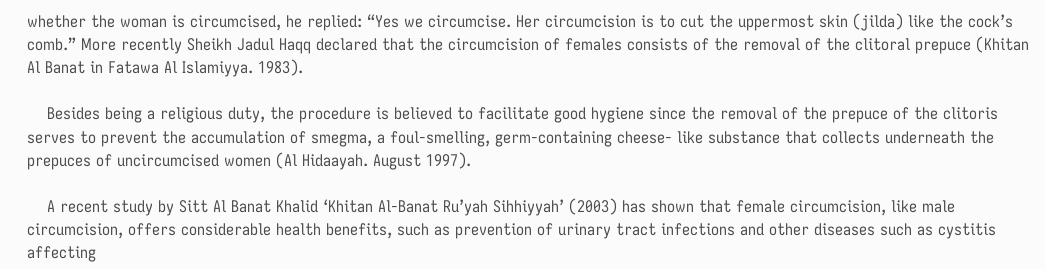whether the woman is circumcised, he replied: “Yes we circumcise. Her circumcision is to cut the uppermost skin (jilda) like the cock’s comb.” More recently Sheikh Jadul Haqq declared that the circumcision of females consists of the removal of the clitoral prepuce (Khitan Al Banat in Fatawa Al Islamiyya. 1983).

    Besides being a religious duty, the procedure is believed to facilitate good hygiene since the removal of the prepuce of the clitoris serves to prevent the accumulation of smegma, a foul-smelling, germ-containing cheese- like substance that collects underneath the prepuces of uncircumcised women (Al Hidaayah. August 1997).

    A recent study by Sitt Al Banat Khalid ‘Khitan Al-Banat Ru’yah Sihhiyyah’ (2003) has shown that female circumcision, like male circumcision, offers considerable health benefits, such as prevention of urinary tract infections and other diseases such as cystitis affecting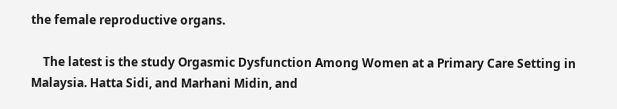the female reproductive organs.

    The latest is the study Orgasmic Dysfunction Among Women at a Primary Care Setting in Malaysia. Hatta Sidi, and Marhani Midin, and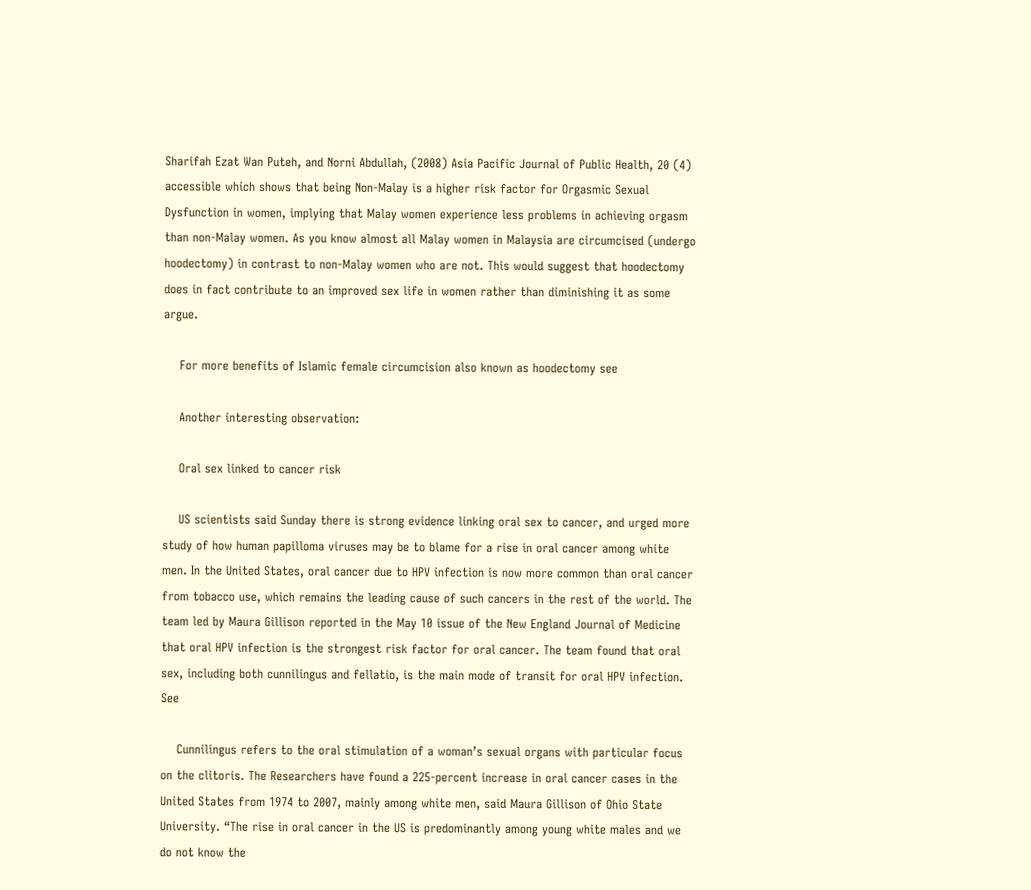Sharifah Ezat Wan Puteh, and Norni Abdullah, (2008) Asia Pacific Journal of Public Health, 20 (4) accessible which shows that being Non-Malay is a higher risk factor for Orgasmic Sexual Dysfunction in women, implying that Malay women experience less problems in achieving orgasm than non-Malay women. As you know almost all Malay women in Malaysia are circumcised (undergo hoodectomy) in contrast to non-Malay women who are not. This would suggest that hoodectomy does in fact contribute to an improved sex life in women rather than diminishing it as some argue.

    For more benefits of Islamic female circumcision also known as hoodectomy see

    Another interesting observation:

    Oral sex linked to cancer risk

    US scientists said Sunday there is strong evidence linking oral sex to cancer, and urged more study of how human papilloma viruses may be to blame for a rise in oral cancer among white men. In the United States, oral cancer due to HPV infection is now more common than oral cancer from tobacco use, which remains the leading cause of such cancers in the rest of the world. The team led by Maura Gillison reported in the May 10 issue of the New England Journal of Medicine that oral HPV infection is the strongest risk factor for oral cancer. The team found that oral sex, including both cunnilingus and fellatio, is the main mode of transit for oral HPV infection. See

    Cunnilingus refers to the oral stimulation of a woman’s sexual organs with particular focus on the clitoris. The Researchers have found a 225-percent increase in oral cancer cases in the United States from 1974 to 2007, mainly among white men, said Maura Gillison of Ohio State University. “The rise in oral cancer in the US is predominantly among young white males and we do not know the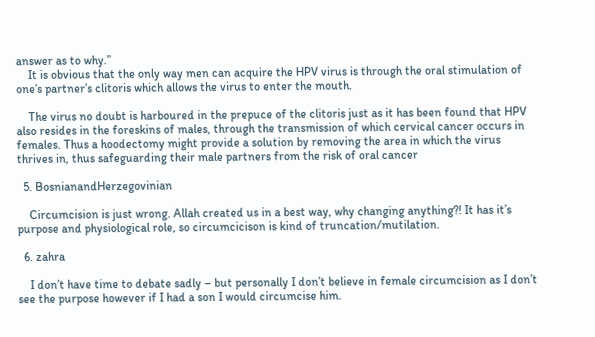answer as to why.”
    It is obvious that the only way men can acquire the HPV virus is through the oral stimulation of one’s partner’s clitoris which allows the virus to enter the mouth.

    The virus no doubt is harboured in the prepuce of the clitoris just as it has been found that HPV also resides in the foreskins of males, through the transmission of which cervical cancer occurs in females. Thus a hoodectomy might provide a solution by removing the area in which the virus thrives in, thus safeguarding their male partners from the risk of oral cancer

  5. BosnianandHerzegovinian

    Circumcision is just wrong. Allah created us in a best way, why changing anything?! It has it’s purpose and physiological role, so circumcicison is kind of truncation/mutilation.

  6. zahra

    I don’t have time to debate sadly – but personally I don’t believe in female circumcision as I don’t see the purpose however if I had a son I would circumcise him.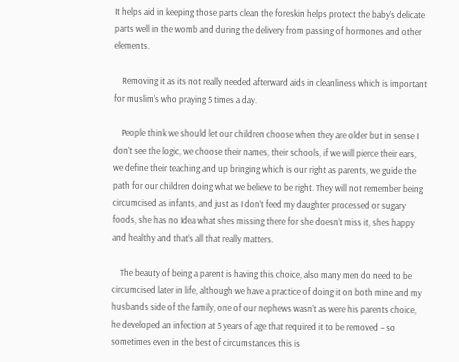It helps aid in keeping those parts clean the foreskin helps protect the baby’s delicate parts well in the womb and during the delivery from passing of hormones and other elements.

    Removing it as its not really needed afterward aids in cleanliness which is important for muslim’s who praying 5 times a day.

    People think we should let our children choose when they are older but in sense I don’t see the logic, we choose their names, their schools, if we will pierce their ears, we define their teaching and up bringing which is our right as parents, we guide the path for our children doing what we believe to be right. They will not remember being circumcised as infants, and just as I don’t feed my daughter processed or sugary foods, she has no Idea what shes missing there for she doesn’t miss it, shes happy and healthy and that’s all that really matters.

    The beauty of being a parent is having this choice, also many men do need to be circumcised later in life, although we have a practice of doing it on both mine and my husbands side of the family, one of our nephews wasn’t as were his parents choice, he developed an infection at 5 years of age that required it to be removed – so sometimes even in the best of circumstances this is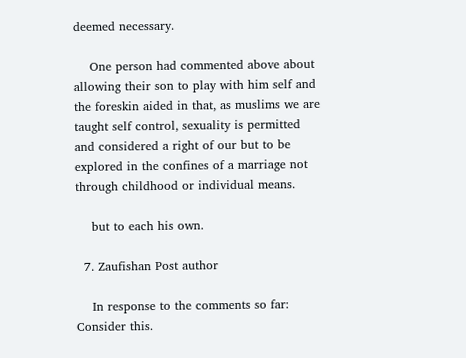deemed necessary.

    One person had commented above about allowing their son to play with him self and the foreskin aided in that, as muslims we are taught self control, sexuality is permitted and considered a right of our but to be explored in the confines of a marriage not through childhood or individual means.

    but to each his own.

  7. Zaufishan Post author

    In response to the comments so far: Consider this.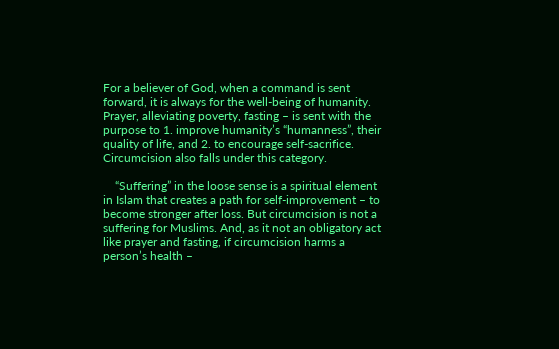For a believer of God, when a command is sent forward, it is always for the well-being of humanity. Prayer, alleviating poverty, fasting – is sent with the purpose to 1. improve humanity’s “humanness”, their quality of life, and 2. to encourage self-sacrifice. Circumcision also falls under this category.

    “Suffering” in the loose sense is a spiritual element in Islam that creates a path for self-improvement – to become stronger after loss. But circumcision is not a suffering for Muslims. And, as it not an obligatory act like prayer and fasting, if circumcision harms a person’s health –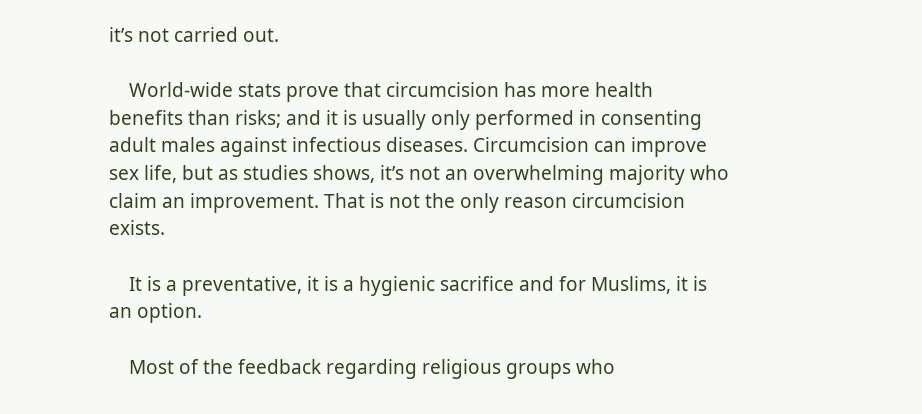it’s not carried out.

    World-wide stats prove that circumcision has more health benefits than risks; and it is usually only performed in consenting adult males against infectious diseases. Circumcision can improve sex life, but as studies shows, it’s not an overwhelming majority who claim an improvement. That is not the only reason circumcision exists.

    It is a preventative, it is a hygienic sacrifice and for Muslims, it is an option.

    Most of the feedback regarding religious groups who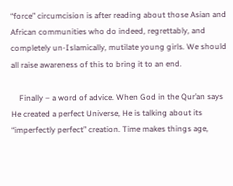“force” circumcision is after reading about those Asian and African communities who do indeed, regrettably, and completely un-Islamically, mutilate young girls. We should all raise awareness of this to bring it to an end.

    Finally – a word of advice. When God in the Qur’an says He created a perfect Universe, He is talking about its “imperfectly perfect” creation. Time makes things age,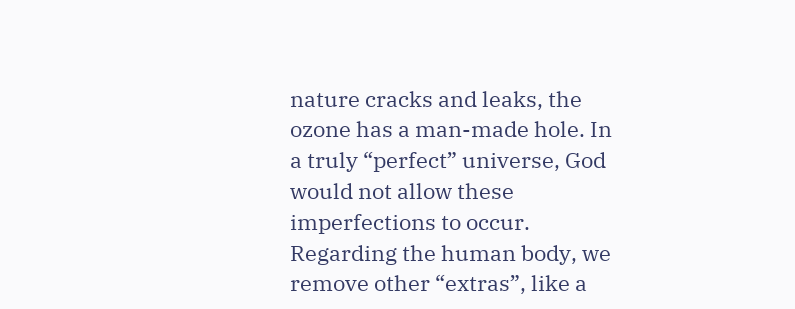nature cracks and leaks, the ozone has a man-made hole. In a truly “perfect” universe, God would not allow these imperfections to occur. Regarding the human body, we remove other “extras”, like a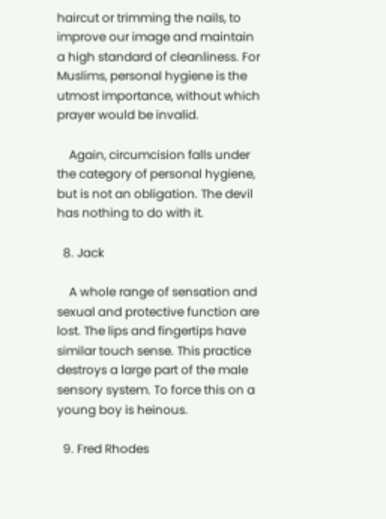haircut or trimming the nails, to improve our image and maintain a high standard of cleanliness. For Muslims, personal hygiene is the utmost importance, without which prayer would be invalid.

    Again, circumcision falls under the category of personal hygiene, but is not an obligation. The devil has nothing to do with it.

  8. Jack

    A whole range of sensation and sexual and protective function are lost. The lips and fingertips have similar touch sense. This practice destroys a large part of the male sensory system. To force this on a young boy is heinous.

  9. Fred Rhodes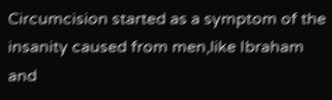Circumcision started as a symptom of the insanity caused from men,like Ibraham and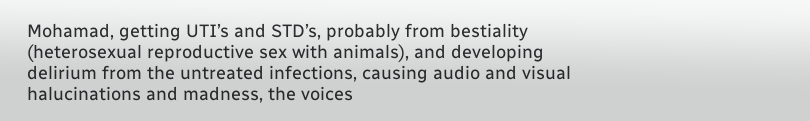Mohamad, getting UTI’s and STD’s, probably from bestiality (heterosexual reproductive sex with animals), and developing delirium from the untreated infections, causing audio and visual halucinations and madness, the voices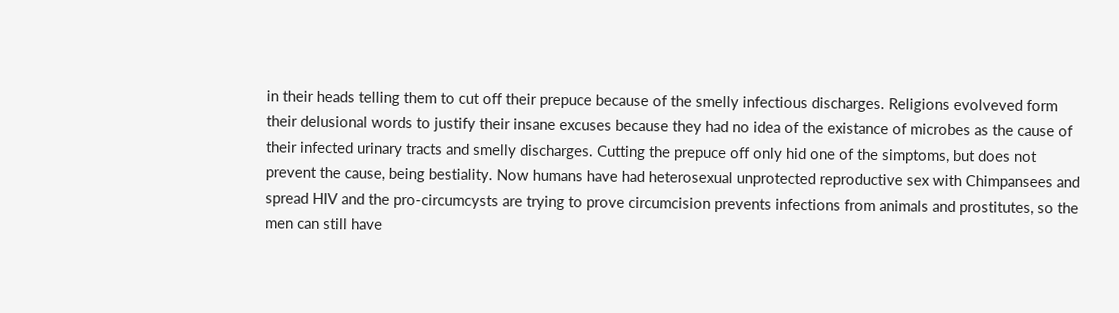in their heads telling them to cut off their prepuce because of the smelly infectious discharges. Religions evolveved form their delusional words to justify their insane excuses because they had no idea of the existance of microbes as the cause of their infected urinary tracts and smelly discharges. Cutting the prepuce off only hid one of the simptoms, but does not prevent the cause, being bestiality. Now humans have had heterosexual unprotected reproductive sex with Chimpansees and spread HIV and the pro-circumcysts are trying to prove circumcision prevents infections from animals and prostitutes, so the men can still have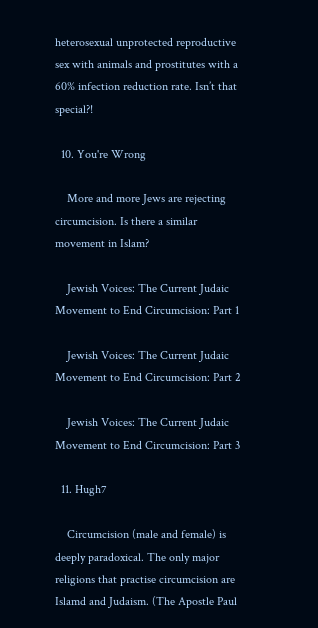heterosexual unprotected reproductive sex with animals and prostitutes with a 60% infection reduction rate. Isn’t that special?!

  10. You're Wrong

    More and more Jews are rejecting circumcision. Is there a similar movement in Islam?

    Jewish Voices: The Current Judaic Movement to End Circumcision: Part 1

    Jewish Voices: The Current Judaic Movement to End Circumcision: Part 2

    Jewish Voices: The Current Judaic Movement to End Circumcision: Part 3

  11. Hugh7

    Circumcision (male and female) is deeply paradoxical. The only major religions that practise circumcision are Islamd and Judaism. (The Apostle Paul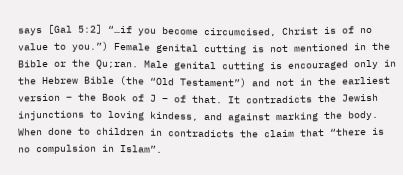says [Gal 5:2] “…if you become circumcised, Christ is of no value to you.”) Female genital cutting is not mentioned in the Bible or the Qu;ran. Male genital cutting is encouraged only in the Hebrew Bible (the “Old Testament”) and not in the earliest version – the Book of J – of that. It contradicts the Jewish injunctions to loving kindess, and against marking the body. When done to children in contradicts the claim that “there is no compulsion in Islam”.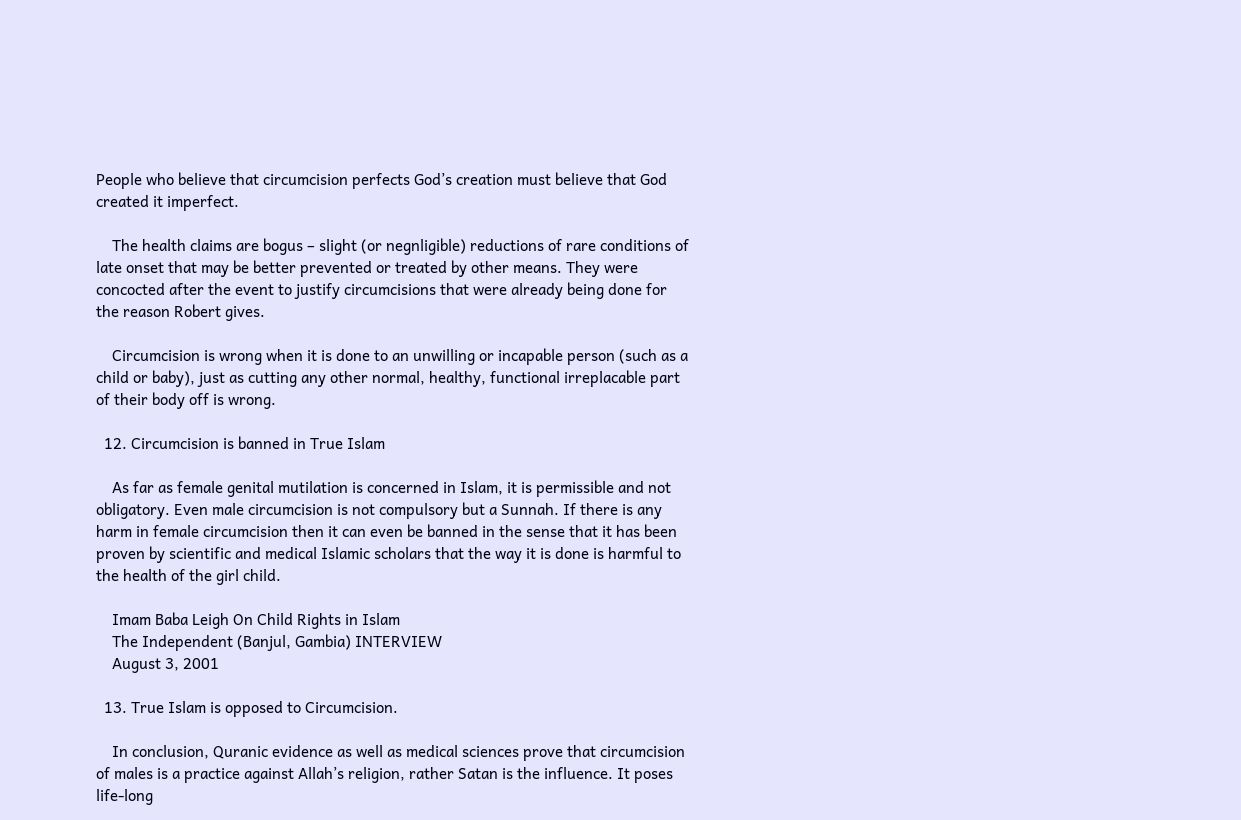People who believe that circumcision perfects God’s creation must believe that God created it imperfect.

    The health claims are bogus – slight (or negnligible) reductions of rare conditions of late onset that may be better prevented or treated by other means. They were concocted after the event to justify circumcisions that were already being done for the reason Robert gives.

    Circumcision is wrong when it is done to an unwilling or incapable person (such as a child or baby), just as cutting any other normal, healthy, functional irreplacable part of their body off is wrong.

  12. Circumcision is banned in True Islam

    As far as female genital mutilation is concerned in Islam, it is permissible and not obligatory. Even male circumcision is not compulsory but a Sunnah. If there is any harm in female circumcision then it can even be banned in the sense that it has been proven by scientific and medical Islamic scholars that the way it is done is harmful to the health of the girl child.

    Imam Baba Leigh On Child Rights in Islam
    The Independent (Banjul, Gambia) INTERVIEW
    August 3, 2001

  13. True Islam is opposed to Circumcision.

    In conclusion, Quranic evidence as well as medical sciences prove that circumcision of males is a practice against Allah’s religion, rather Satan is the influence. It poses life-long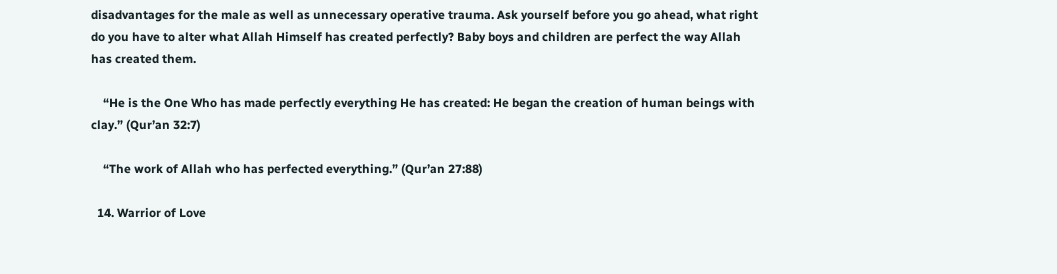disadvantages for the male as well as unnecessary operative trauma. Ask yourself before you go ahead, what right do you have to alter what Allah Himself has created perfectly? Baby boys and children are perfect the way Allah has created them.

    “He is the One Who has made perfectly everything He has created: He began the creation of human beings with clay.” (Qur’an 32:7)

    “The work of Allah who has perfected everything.” (Qur’an 27:88)

  14. Warrior of Love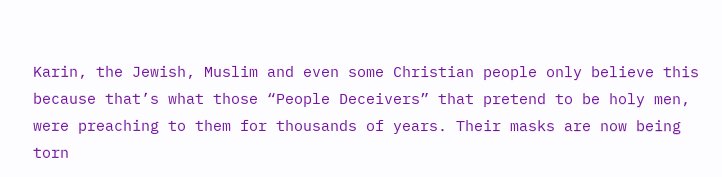Karin, the Jewish, Muslim and even some Christian people only believe this because that’s what those “People Deceivers” that pretend to be holy men, were preaching to them for thousands of years. Their masks are now being torn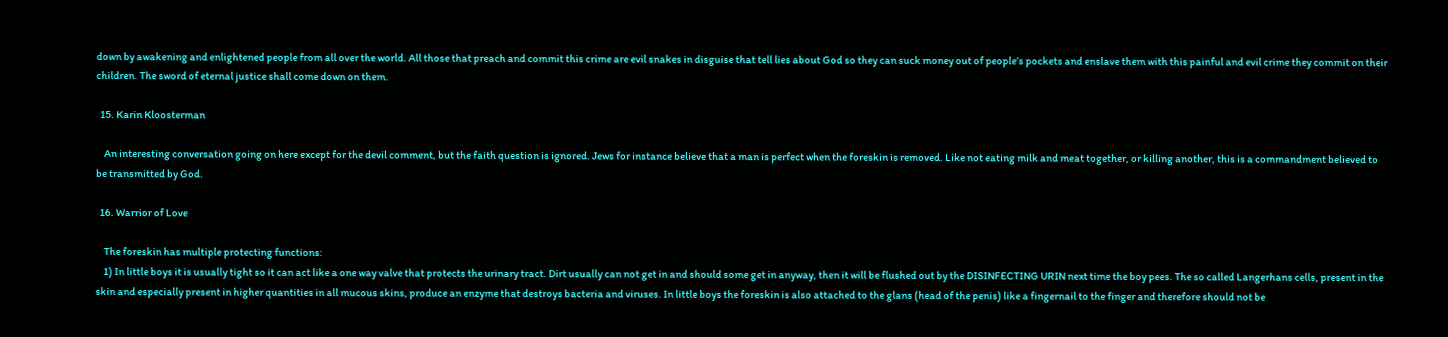down by awakening and enlightened people from all over the world. All those that preach and commit this crime are evil snakes in disguise that tell lies about God so they can suck money out of people’s pockets and enslave them with this painful and evil crime they commit on their children. The sword of eternal justice shall come down on them.

  15. Karin Kloosterman

    An interesting conversation going on here except for the devil comment, but the faith question is ignored. Jews for instance believe that a man is perfect when the foreskin is removed. Like not eating milk and meat together, or killing another, this is a commandment believed to be transmitted by God.

  16. Warrior of Love

    The foreskin has multiple protecting functions:
    1) In little boys it is usually tight so it can act like a one way valve that protects the urinary tract. Dirt usually can not get in and should some get in anyway, then it will be flushed out by the DISINFECTING URIN next time the boy pees. The so called Langerhans cells, present in the skin and especially present in higher quantities in all mucous skins, produce an enzyme that destroys bacteria and viruses. In little boys the foreskin is also attached to the glans (head of the penis) like a fingernail to the finger and therefore should not be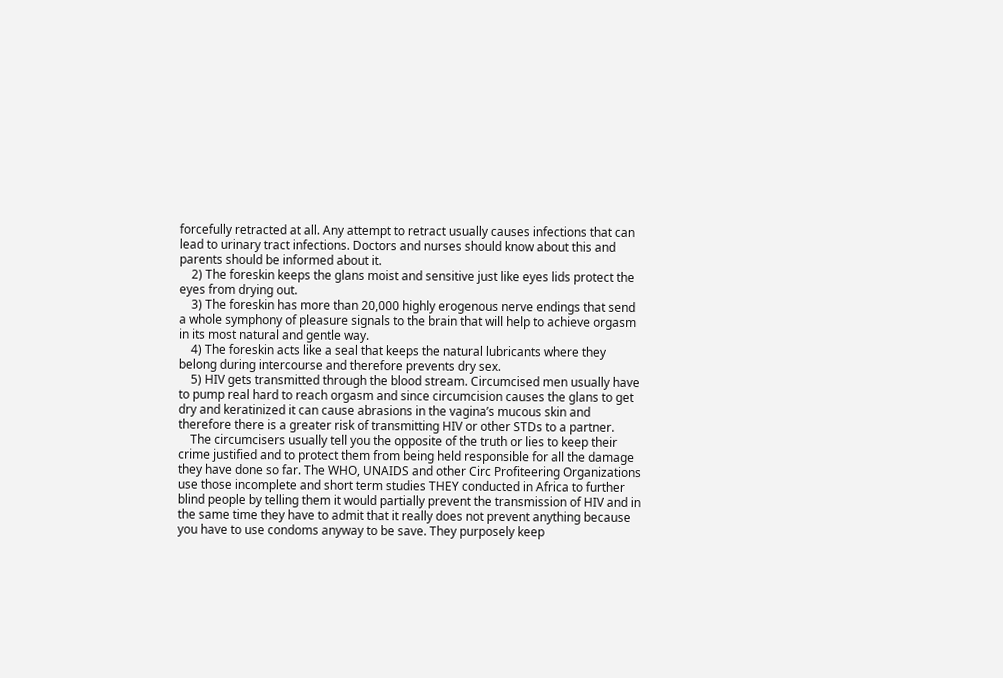forcefully retracted at all. Any attempt to retract usually causes infections that can lead to urinary tract infections. Doctors and nurses should know about this and parents should be informed about it.
    2) The foreskin keeps the glans moist and sensitive just like eyes lids protect the eyes from drying out.
    3) The foreskin has more than 20,000 highly erogenous nerve endings that send a whole symphony of pleasure signals to the brain that will help to achieve orgasm in its most natural and gentle way.
    4) The foreskin acts like a seal that keeps the natural lubricants where they belong during intercourse and therefore prevents dry sex.
    5) HIV gets transmitted through the blood stream. Circumcised men usually have to pump real hard to reach orgasm and since circumcision causes the glans to get dry and keratinized it can cause abrasions in the vagina’s mucous skin and therefore there is a greater risk of transmitting HIV or other STDs to a partner.
    The circumcisers usually tell you the opposite of the truth or lies to keep their crime justified and to protect them from being held responsible for all the damage they have done so far. The WHO, UNAIDS and other Circ Profiteering Organizations use those incomplete and short term studies THEY conducted in Africa to further blind people by telling them it would partially prevent the transmission of HIV and in the same time they have to admit that it really does not prevent anything because you have to use condoms anyway to be save. They purposely keep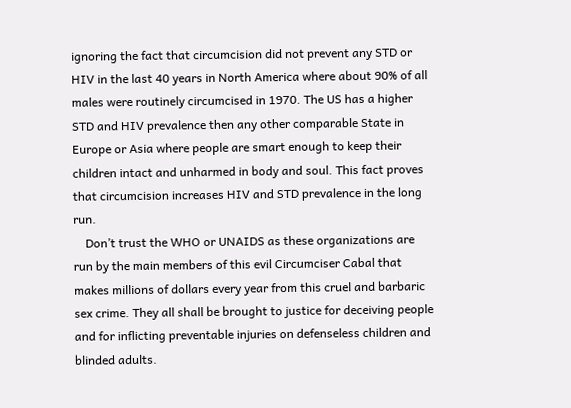ignoring the fact that circumcision did not prevent any STD or HIV in the last 40 years in North America where about 90% of all males were routinely circumcised in 1970. The US has a higher STD and HIV prevalence then any other comparable State in Europe or Asia where people are smart enough to keep their children intact and unharmed in body and soul. This fact proves that circumcision increases HIV and STD prevalence in the long run.
    Don’t trust the WHO or UNAIDS as these organizations are run by the main members of this evil Circumciser Cabal that makes millions of dollars every year from this cruel and barbaric sex crime. They all shall be brought to justice for deceiving people and for inflicting preventable injuries on defenseless children and blinded adults.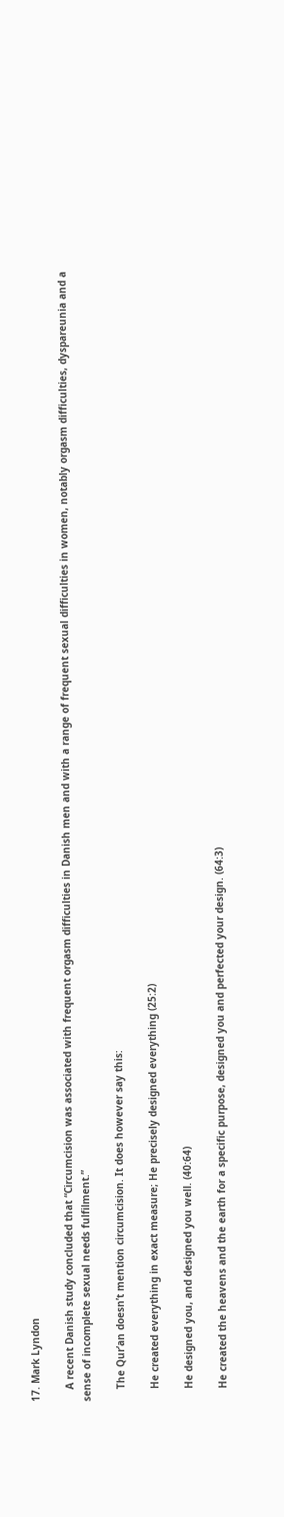17. Mark Lyndon

    A recent Danish study concluded that “Circumcision was associated with frequent orgasm difficulties in Danish men and with a range of frequent sexual difficulties in women, notably orgasm difficulties, dyspareunia and a sense of incomplete sexual needs fulfilment.”

    The Qur’an doesn’t mention circumcision. It does however say this:

    He created everything in exact measure; He precisely designed everything (25:2)

    He designed you, and designed you well. (40:64)

    He created the heavens and the earth for a specific purpose, designed you and perfected your design. (64:3)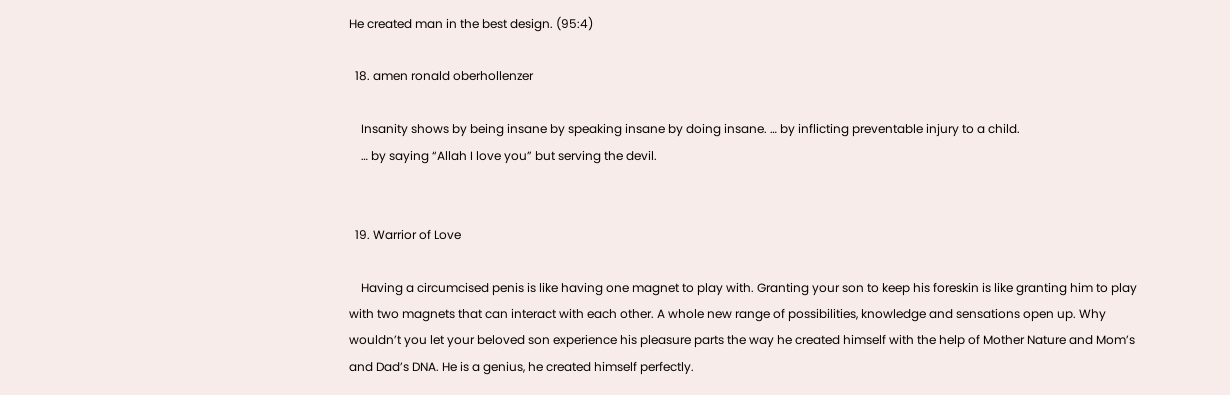He created man in the best design. (95:4)

  18. amen ronald oberhollenzer

    Insanity shows by being insane by speaking insane by doing insane. … by inflicting preventable injury to a child.
    … by saying “Allah I love you” but serving the devil.


  19. Warrior of Love

    Having a circumcised penis is like having one magnet to play with. Granting your son to keep his foreskin is like granting him to play with two magnets that can interact with each other. A whole new range of possibilities, knowledge and sensations open up. Why wouldn’t you let your beloved son experience his pleasure parts the way he created himself with the help of Mother Nature and Mom’s and Dad’s DNA. He is a genius, he created himself perfectly.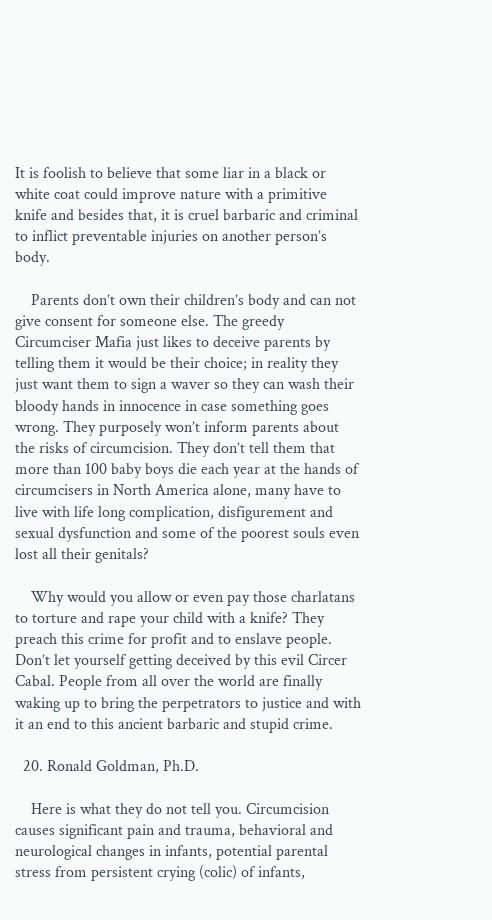It is foolish to believe that some liar in a black or white coat could improve nature with a primitive knife and besides that, it is cruel barbaric and criminal to inflict preventable injuries on another person’s body.

    Parents don’t own their children’s body and can not give consent for someone else. The greedy Circumciser Mafia just likes to deceive parents by telling them it would be their choice; in reality they just want them to sign a waver so they can wash their bloody hands in innocence in case something goes wrong. They purposely won’t inform parents about the risks of circumcision. They don’t tell them that more than 100 baby boys die each year at the hands of circumcisers in North America alone, many have to live with life long complication, disfigurement and sexual dysfunction and some of the poorest souls even lost all their genitals?

    Why would you allow or even pay those charlatans to torture and rape your child with a knife? They preach this crime for profit and to enslave people. Don’t let yourself getting deceived by this evil Circer Cabal. People from all over the world are finally waking up to bring the perpetrators to justice and with it an end to this ancient barbaric and stupid crime.

  20. Ronald Goldman, Ph.D.

    Here is what they do not tell you. Circumcision causes significant pain and trauma, behavioral and neurological changes in infants, potential parental stress from persistent crying (colic) of infants,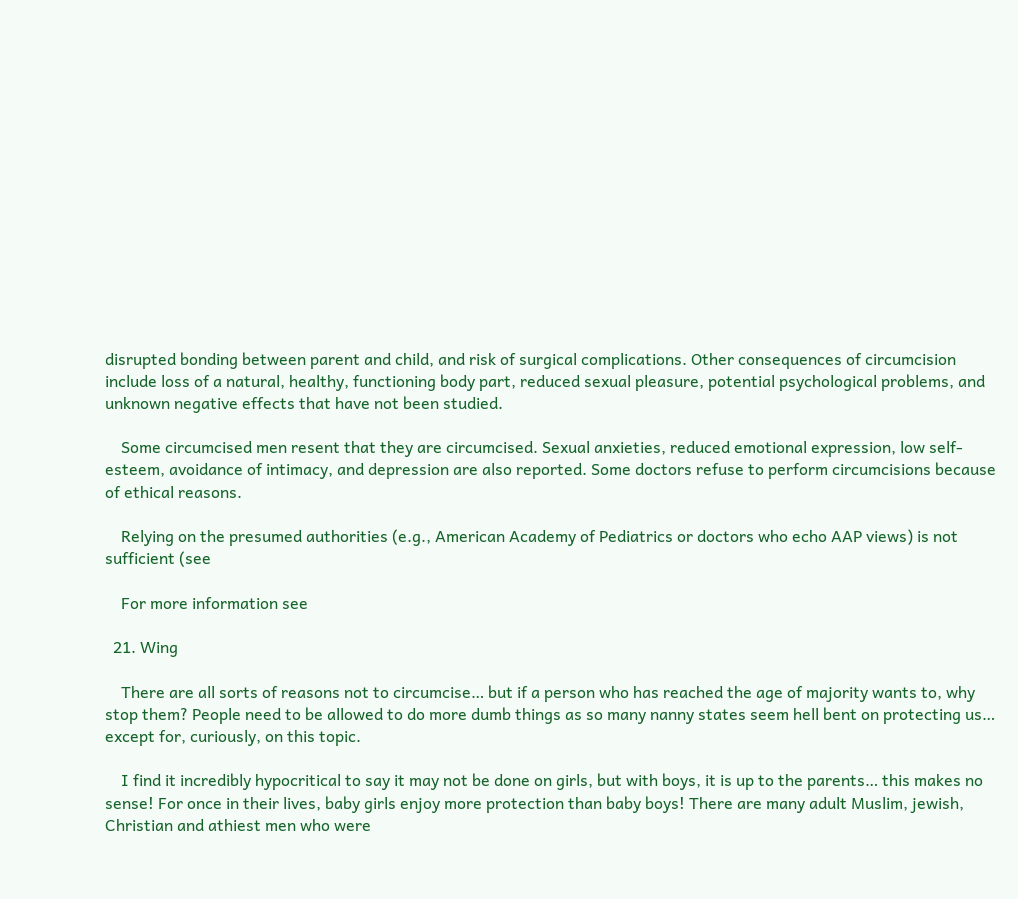disrupted bonding between parent and child, and risk of surgical complications. Other consequences of circumcision include loss of a natural, healthy, functioning body part, reduced sexual pleasure, potential psychological problems, and unknown negative effects that have not been studied.

    Some circumcised men resent that they are circumcised. Sexual anxieties, reduced emotional expression, low self-esteem, avoidance of intimacy, and depression are also reported. Some doctors refuse to perform circumcisions because of ethical reasons.

    Relying on the presumed authorities (e.g., American Academy of Pediatrics or doctors who echo AAP views) is not sufficient (see

    For more information see

  21. Wing

    There are all sorts of reasons not to circumcise… but if a person who has reached the age of majority wants to, why stop them? People need to be allowed to do more dumb things as so many nanny states seem hell bent on protecting us… except for, curiously, on this topic.

    I find it incredibly hypocritical to say it may not be done on girls, but with boys, it is up to the parents… this makes no sense! For once in their lives, baby girls enjoy more protection than baby boys! There are many adult Muslim, jewish, Christian and athiest men who were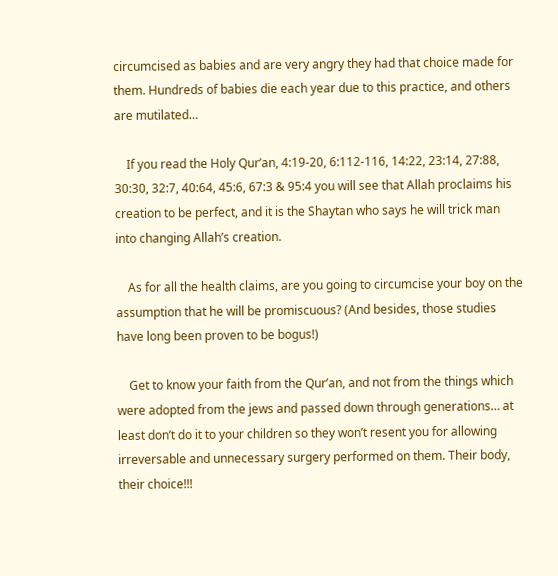circumcised as babies and are very angry they had that choice made for them. Hundreds of babies die each year due to this practice, and others are mutilated…

    If you read the Holy Qur’an, 4:19-20, 6:112-116, 14:22, 23:14, 27:88, 30:30, 32:7, 40:64, 45:6, 67:3 & 95:4 you will see that Allah proclaims his creation to be perfect, and it is the Shaytan who says he will trick man into changing Allah’s creation.

    As for all the health claims, are you going to circumcise your boy on the assumption that he will be promiscuous? (And besides, those studies have long been proven to be bogus!)

    Get to know your faith from the Qur’an, and not from the things which were adopted from the jews and passed down through generations… at least don’t do it to your children so they won’t resent you for allowing irreversable and unnecessary surgery performed on them. Their body, their choice!!!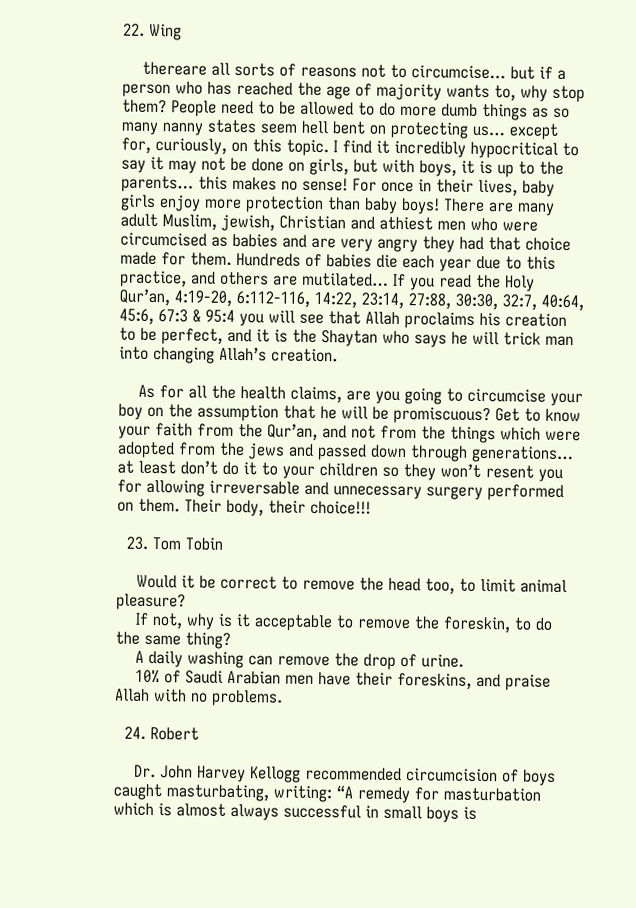22. Wing

    thereare all sorts of reasons not to circumcise… but if a person who has reached the age of majority wants to, why stop them? People need to be allowed to do more dumb things as so many nanny states seem hell bent on protecting us… except for, curiously, on this topic. I find it incredibly hypocritical to say it may not be done on girls, but with boys, it is up to the parents… this makes no sense! For once in their lives, baby girls enjoy more protection than baby boys! There are many adult Muslim, jewish, Christian and athiest men who were circumcised as babies and are very angry they had that choice made for them. Hundreds of babies die each year due to this practice, and others are mutilated… If you read the Holy Qur’an, 4:19-20, 6:112-116, 14:22, 23:14, 27:88, 30:30, 32:7, 40:64, 45:6, 67:3 & 95:4 you will see that Allah proclaims his creation to be perfect, and it is the Shaytan who says he will trick man into changing Allah’s creation.

    As for all the health claims, are you going to circumcise your boy on the assumption that he will be promiscuous? Get to know your faith from the Qur’an, and not from the things which were adopted from the jews and passed down through generations… at least don’t do it to your children so they won’t resent you for allowing irreversable and unnecessary surgery performed on them. Their body, their choice!!!

  23. Tom Tobin

    Would it be correct to remove the head too, to limit animal pleasure?
    If not, why is it acceptable to remove the foreskin, to do the same thing?
    A daily washing can remove the drop of urine.
    10% of Saudi Arabian men have their foreskins, and praise Allah with no problems.

  24. Robert

    Dr. John Harvey Kellogg recommended circumcision of boys caught masturbating, writing: “A remedy for masturbation which is almost always successful in small boys is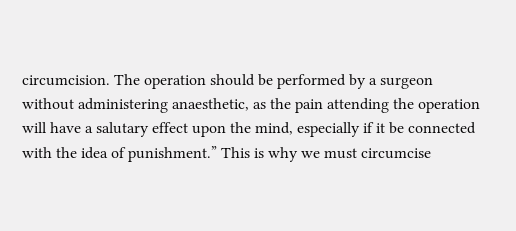circumcision. The operation should be performed by a surgeon without administering anaesthetic, as the pain attending the operation will have a salutary effect upon the mind, especially if it be connected with the idea of punishment.” This is why we must circumcise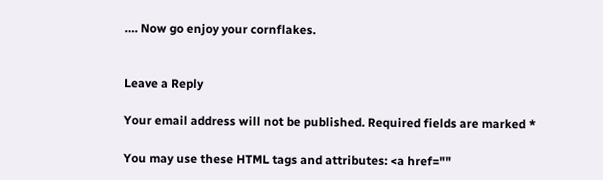…. Now go enjoy your cornflakes.


Leave a Reply

Your email address will not be published. Required fields are marked *

You may use these HTML tags and attributes: <a href=""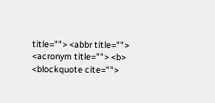title=""> <abbr title=""> <acronym title=""> <b> <blockquote cite="">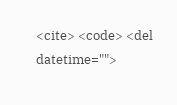<cite> <code> <del datetime="">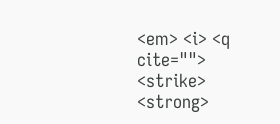<em> <i> <q cite=""> <strike> <strong>